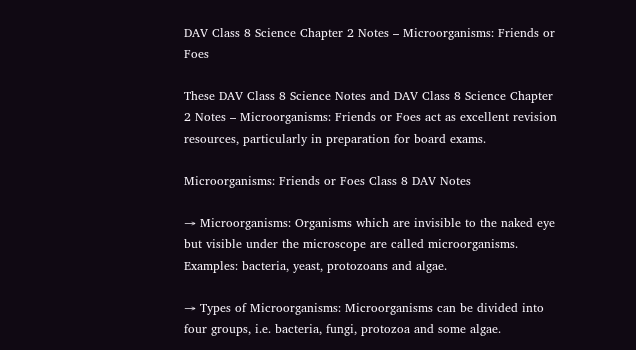DAV Class 8 Science Chapter 2 Notes – Microorganisms: Friends or Foes

These DAV Class 8 Science Notes and DAV Class 8 Science Chapter 2 Notes – Microorganisms: Friends or Foes act as excellent revision resources, particularly in preparation for board exams.

Microorganisms: Friends or Foes Class 8 DAV Notes

→ Microorganisms: Organisms which are invisible to the naked eye but visible under the microscope are called microorganisms. Examples: bacteria, yeast, protozoans and algae.

→ Types of Microorganisms: Microorganisms can be divided into four groups, i.e. bacteria, fungi, protozoa and some algae.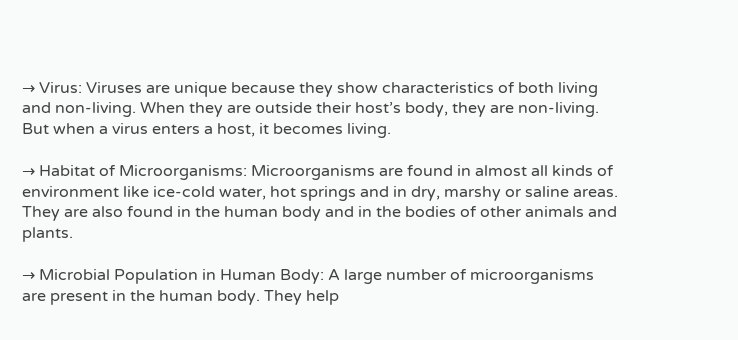→ Virus: Viruses are unique because they show characteristics of both living and non-living. When they are outside their host’s body, they are non-living. But when a virus enters a host, it becomes living.

→ Habitat of Microorganisms: Microorganisms are found in almost all kinds of environment like ice-cold water, hot springs and in dry, marshy or saline areas. They are also found in the human body and in the bodies of other animals and plants.

→ Microbial Population in Human Body: A large number of microorganisms are present in the human body. They help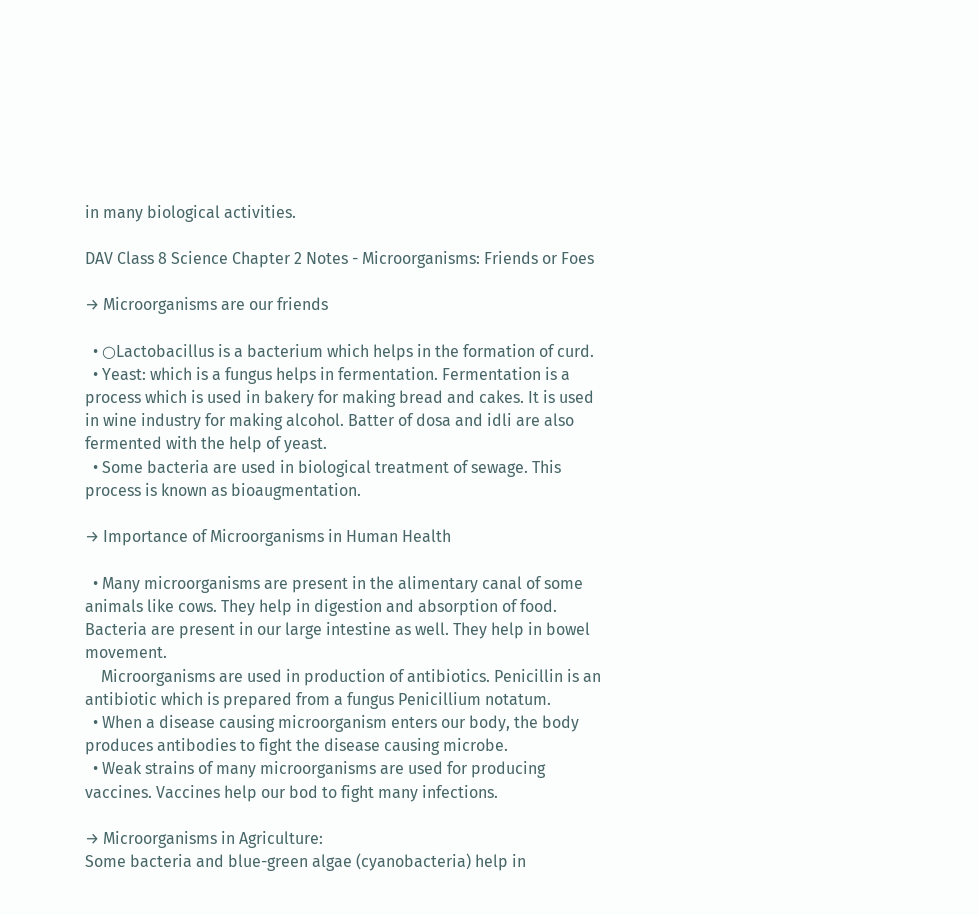in many biological activities.

DAV Class 8 Science Chapter 2 Notes - Microorganisms: Friends or Foes

→ Microorganisms are our friends

  • ○Lactobacillus is a bacterium which helps in the formation of curd.
  • Yeast: which is a fungus helps in fermentation. Fermentation is a process which is used in bakery for making bread and cakes. It is used in wine industry for making alcohol. Batter of dosa and idli are also fermented with the help of yeast.
  • Some bacteria are used in biological treatment of sewage. This process is known as bioaugmentation.

→ Importance of Microorganisms in Human Health

  • Many microorganisms are present in the alimentary canal of some animals like cows. They help in digestion and absorption of food. Bacteria are present in our large intestine as well. They help in bowel movement.
    Microorganisms are used in production of antibiotics. Penicillin is an antibiotic which is prepared from a fungus Penicillium notatum.
  • When a disease causing microorganism enters our body, the body produces antibodies to fight the disease causing microbe.
  • Weak strains of many microorganisms are used for producing vaccines. Vaccines help our bod to fight many infections.

→ Microorganisms in Agriculture:
Some bacteria and blue-green algae (cyanobacteria) help in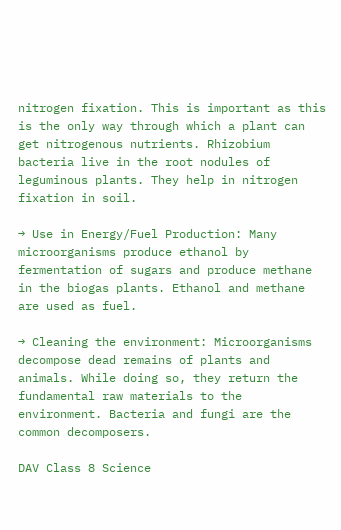nitrogen fixation. This is important as this is the only way through which a plant can get nitrogenous nutrients. Rhizobium bacteria live in the root nodules of leguminous plants. They help in nitrogen fixation in soil.

→ Use in Energy/Fuel Production: Many microorganisms produce ethanol by fermentation of sugars and produce methane in the biogas plants. Ethanol and methane are used as fuel.

→ Cleaning the environment: Microorganisms decompose dead remains of plants and animals. While doing so, they return the fundamental raw materials to the environment. Bacteria and fungi are the common decomposers.

DAV Class 8 Science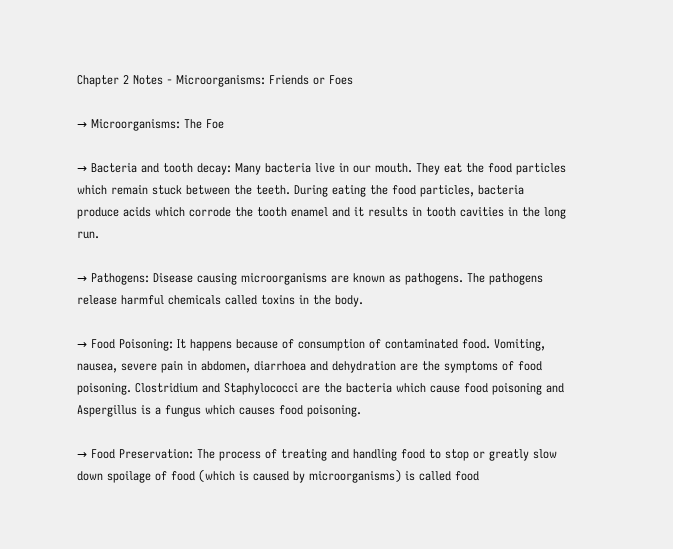Chapter 2 Notes - Microorganisms: Friends or Foes

→ Microorganisms: The Foe

→ Bacteria and tooth decay: Many bacteria live in our mouth. They eat the food particles which remain stuck between the teeth. During eating the food particles, bacteria produce acids which corrode the tooth enamel and it results in tooth cavities in the long run.

→ Pathogens: Disease causing microorganisms are known as pathogens. The pathogens release harmful chemicals called toxins in the body.

→ Food Poisoning: It happens because of consumption of contaminated food. Vomiting, nausea, severe pain in abdomen, diarrhoea and dehydration are the symptoms of food poisoning. Clostridium and Staphylococci are the bacteria which cause food poisoning and Aspergillus is a fungus which causes food poisoning.

→ Food Preservation: The process of treating and handling food to stop or greatly slow down spoilage of food (which is caused by microorganisms) is called food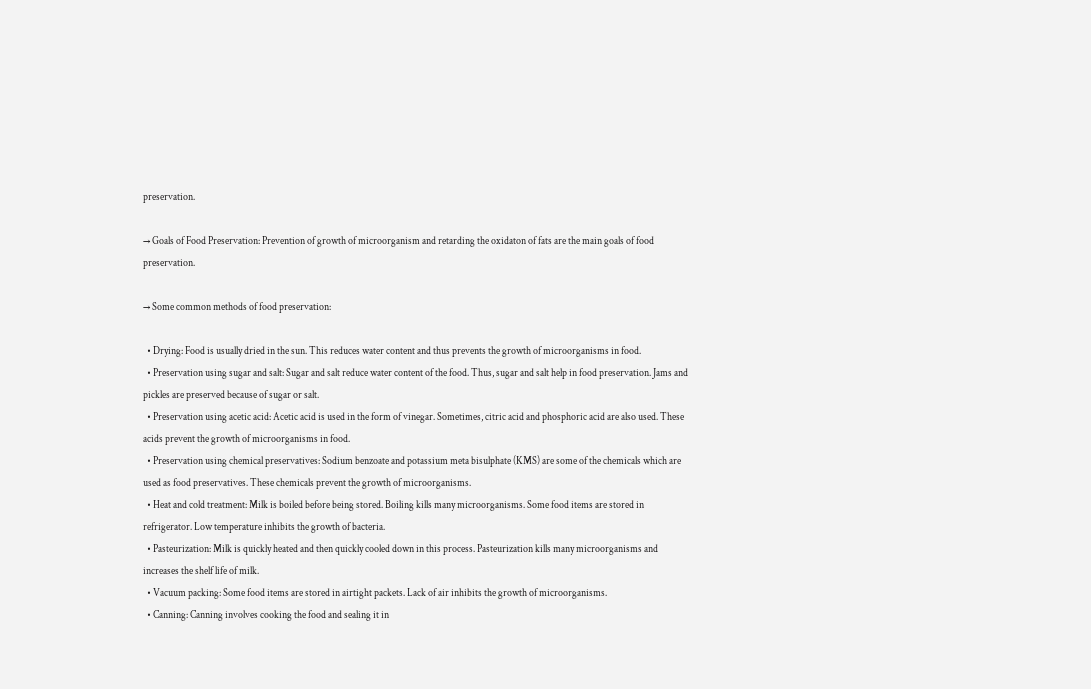preservation.

→ Goals of Food Preservation: Prevention of growth of microorganism and retarding the oxidaton of fats are the main goals of food preservation.

→ Some common methods of food preservation:

  • Drying: Food is usually dried in the sun. This reduces water content and thus prevents the growth of microorganisms in food.
  • Preservation using sugar and salt: Sugar and salt reduce water content of the food. Thus, sugar and salt help in food preservation. Jams and pickles are preserved because of sugar or salt.
  • Preservation using acetic acid: Acetic acid is used in the form of vinegar. Sometimes, citric acid and phosphoric acid are also used. These acids prevent the growth of microorganisms in food.
  • Preservation using chemical preservatives: Sodium benzoate and potassium meta bisulphate (KMS) are some of the chemicals which are used as food preservatives. These chemicals prevent the growth of microorganisms.
  • Heat and cold treatment: Milk is boiled before being stored. Boiling kills many microorganisms. Some food items are stored in refrigerator. Low temperature inhibits the growth of bacteria.
  • Pasteurization: Milk is quickly heated and then quickly cooled down in this process. Pasteurization kills many microorganisms and increases the shelf life of milk.
  • Vacuum packing: Some food items are stored in airtight packets. Lack of air inhibits the growth of microorganisms.
  • Canning: Canning involves cooking the food and sealing it in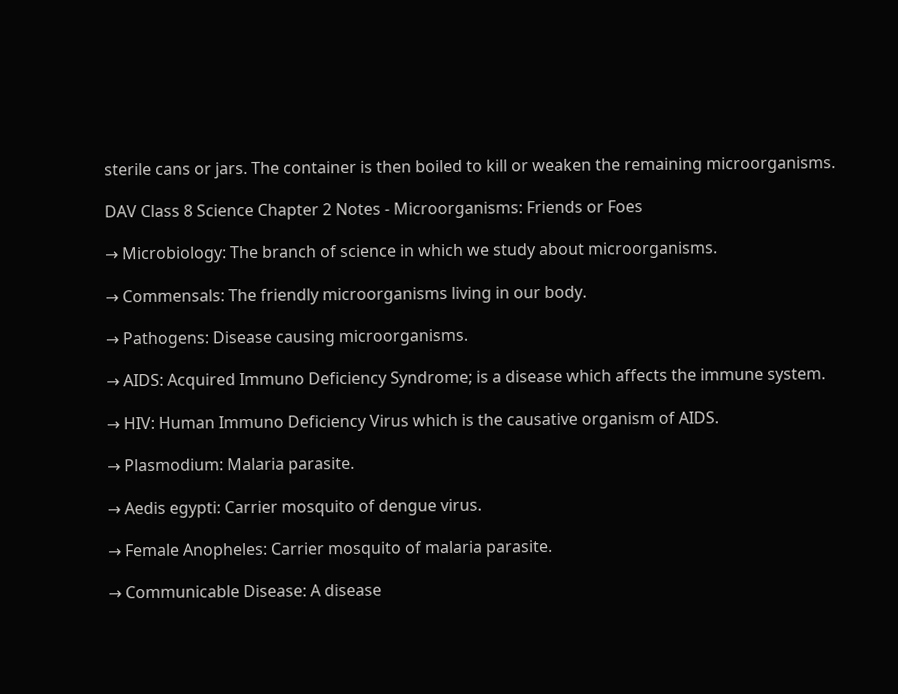sterile cans or jars. The container is then boiled to kill or weaken the remaining microorganisms.

DAV Class 8 Science Chapter 2 Notes - Microorganisms: Friends or Foes

→ Microbiology: The branch of science in which we study about microorganisms.

→ Commensals: The friendly microorganisms living in our body.

→ Pathogens: Disease causing microorganisms.

→ AIDS: Acquired Immuno Deficiency Syndrome; is a disease which affects the immune system.

→ HIV: Human Immuno Deficiency Virus which is the causative organism of AIDS.

→ Plasmodium: Malaria parasite.

→ Aedis egypti: Carrier mosquito of dengue virus.

→ Female Anopheles: Carrier mosquito of malaria parasite.

→ Communicable Disease: A disease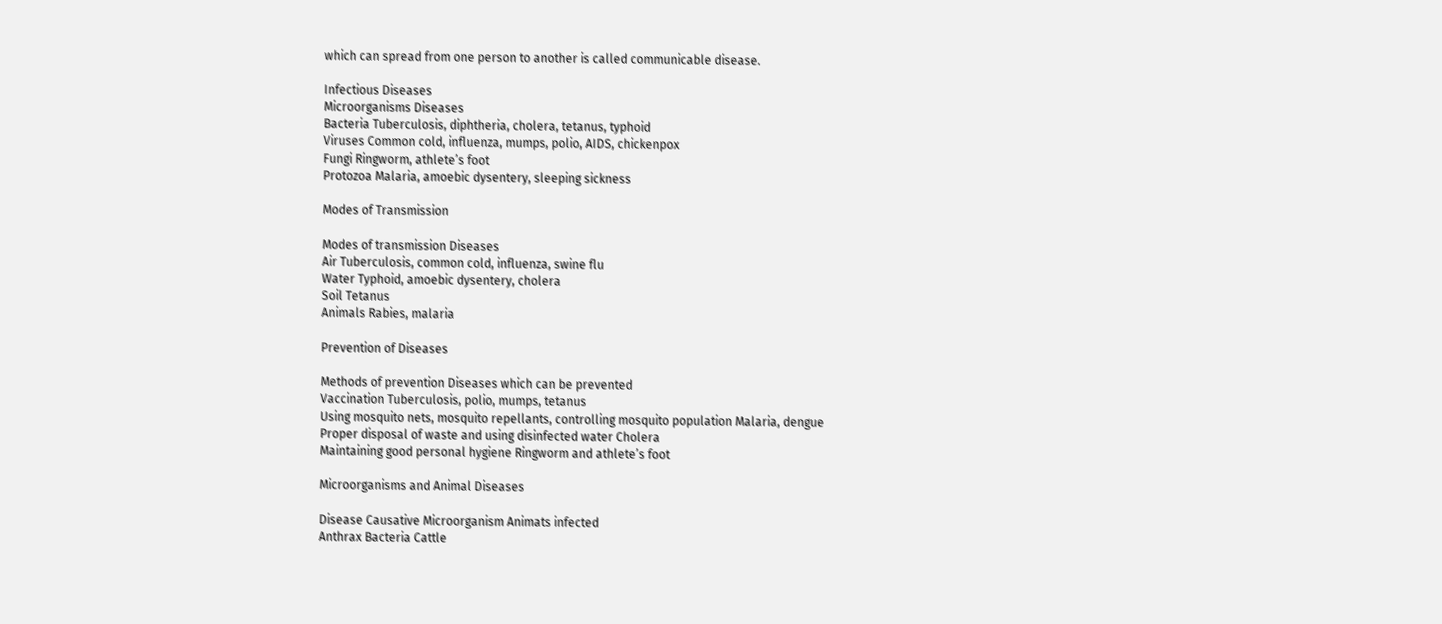which can spread from one person to another is called communicable disease.

Infectious Diseases
Microorganisms Diseases
Bacteria Tuberculosis, diphtheria, cholera, tetanus, typhoid
Viruses Common cold, influenza, mumps, polio, AIDS, chickenpox
Fungi Ringworm, athlete’s foot
Protozoa Malaria, amoebic dysentery, sleeping sickness

Modes of Transmission

Modes of transmission Diseases
Air Tuberculosis, common cold, influenza, swine flu
Water Typhoid, amoebic dysentery, cholera
Soil Tetanus
Animals Rabies, malaria

Prevention of Diseases

Methods of prevention Diseases which can be prevented
Vaccination Tuberculosis, polio, mumps, tetanus
Using mosquito nets, mosquito repellants, controlling mosquito population Malaria, dengue
Proper disposal of waste and using disinfected water Cholera
Maintaining good personal hygiene Ringworm and athlete’s foot

Microorganisms and Animal Diseases

Disease Causative Microorganism Animats infected
Anthrax Bacteria Cattle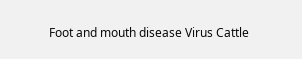Foot and mouth disease Virus Cattle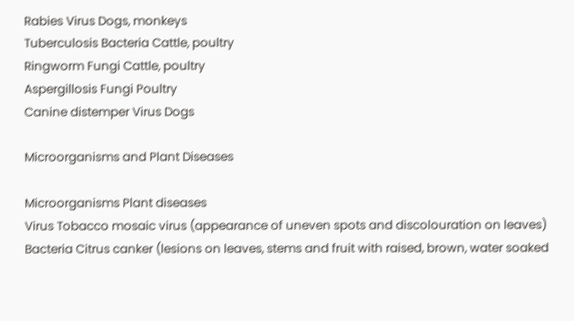Rabies Virus Dogs, monkeys
Tuberculosis Bacteria Cattle, poultry
Ringworm Fungi Cattle, poultry
Aspergillosis Fungi Poultry
Canine distemper Virus Dogs

Microorganisms and Plant Diseases

Microorganisms Plant diseases
Virus Tobacco mosaic virus (appearance of uneven spots and discolouration on leaves)
Bacteria Citrus canker (lesions on leaves, stems and fruit with raised, brown, water soaked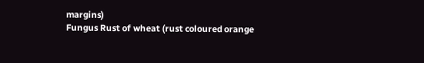margins)
Fungus Rust of wheat (rust coloured orange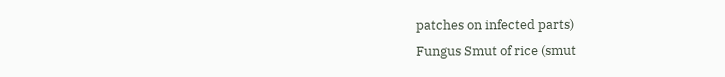patches on infected parts)
Fungus Smut of rice (smut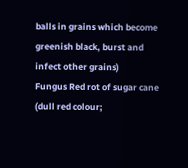balls in grains which become greenish black, burst and infect other grains)
Fungus Red rot of sugar cane (dull red colour;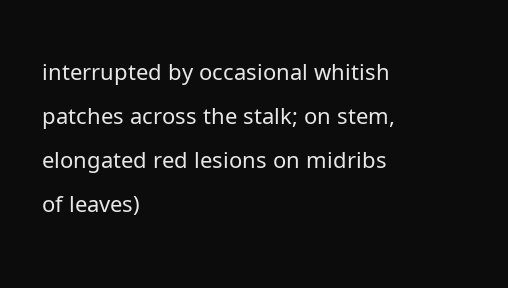interrupted by occasional whitish patches across the stalk; on stem, elongated red lesions on midribs of leaves)